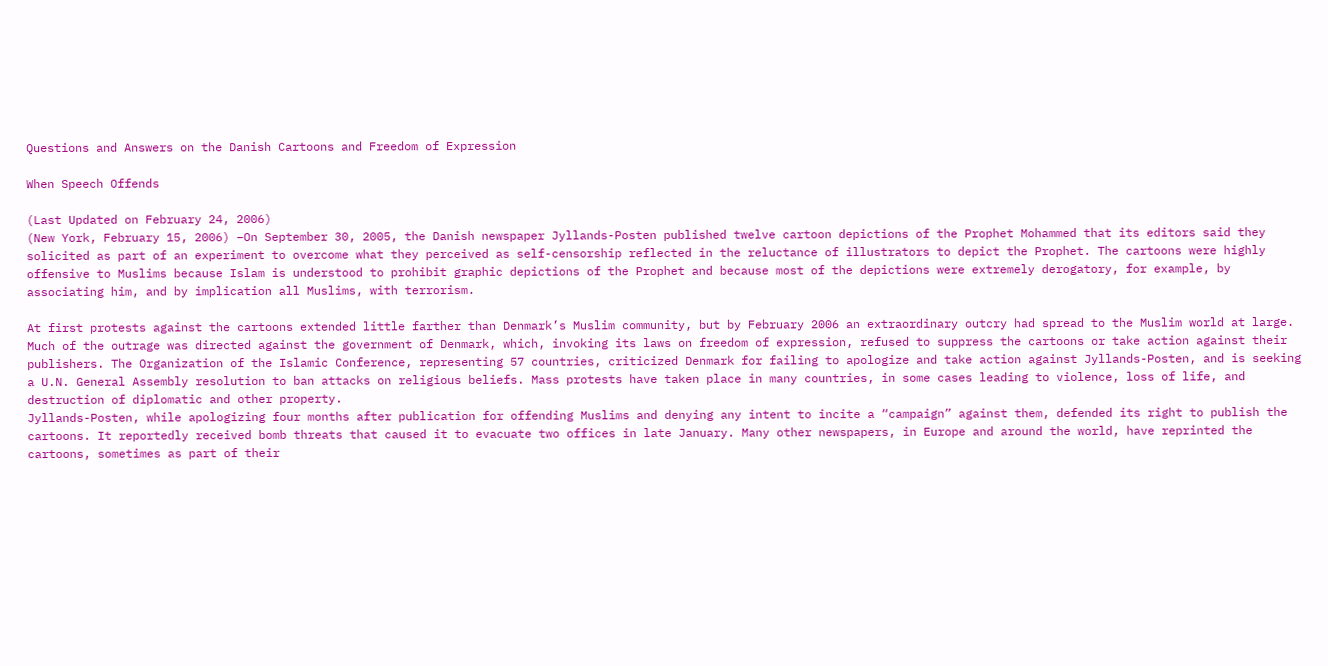Questions and Answers on the Danish Cartoons and Freedom of Expression

When Speech Offends

(Last Updated on February 24, 2006)
(New York, February 15, 2006) –On September 30, 2005, the Danish newspaper Jyllands-Posten published twelve cartoon depictions of the Prophet Mohammed that its editors said they solicited as part of an experiment to overcome what they perceived as self-censorship reflected in the reluctance of illustrators to depict the Prophet. The cartoons were highly offensive to Muslims because Islam is understood to prohibit graphic depictions of the Prophet and because most of the depictions were extremely derogatory, for example, by associating him, and by implication all Muslims, with terrorism.

At first protests against the cartoons extended little farther than Denmark’s Muslim community, but by February 2006 an extraordinary outcry had spread to the Muslim world at large. Much of the outrage was directed against the government of Denmark, which, invoking its laws on freedom of expression, refused to suppress the cartoons or take action against their publishers. The Organization of the Islamic Conference, representing 57 countries, criticized Denmark for failing to apologize and take action against Jyllands-Posten, and is seeking a U.N. General Assembly resolution to ban attacks on religious beliefs. Mass protests have taken place in many countries, in some cases leading to violence, loss of life, and destruction of diplomatic and other property.
Jyllands-Posten, while apologizing four months after publication for offending Muslims and denying any intent to incite a “campaign” against them, defended its right to publish the cartoons. It reportedly received bomb threats that caused it to evacuate two offices in late January. Many other newspapers, in Europe and around the world, have reprinted the cartoons, sometimes as part of their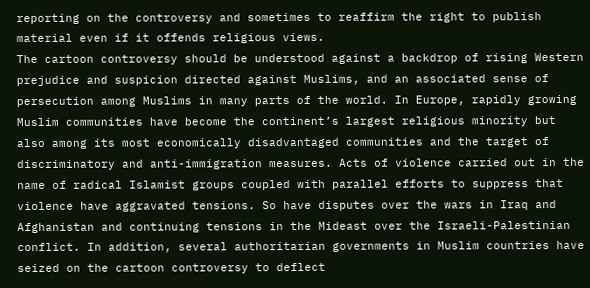reporting on the controversy and sometimes to reaffirm the right to publish material even if it offends religious views.
The cartoon controversy should be understood against a backdrop of rising Western prejudice and suspicion directed against Muslims, and an associated sense of persecution among Muslims in many parts of the world. In Europe, rapidly growing Muslim communities have become the continent’s largest religious minority but also among its most economically disadvantaged communities and the target of discriminatory and anti-immigration measures. Acts of violence carried out in the name of radical Islamist groups coupled with parallel efforts to suppress that violence have aggravated tensions. So have disputes over the wars in Iraq and Afghanistan and continuing tensions in the Mideast over the Israeli-Palestinian conflict. In addition, several authoritarian governments in Muslim countries have seized on the cartoon controversy to deflect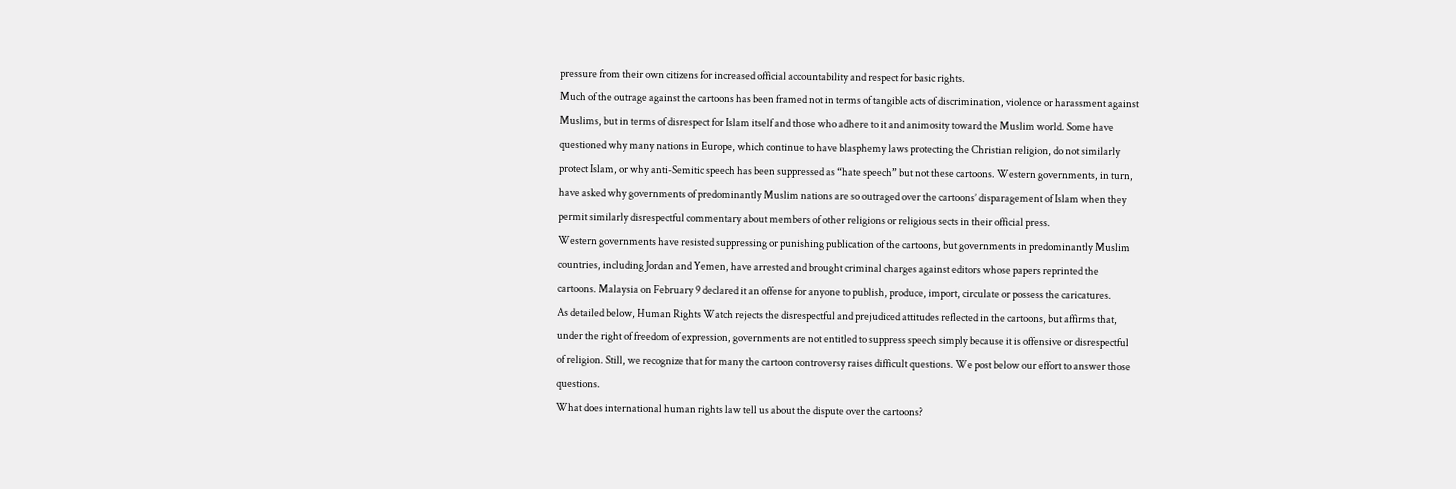pressure from their own citizens for increased official accountability and respect for basic rights.
Much of the outrage against the cartoons has been framed not in terms of tangible acts of discrimination, violence or harassment against Muslims, but in terms of disrespect for Islam itself and those who adhere to it and animosity toward the Muslim world. Some have questioned why many nations in Europe, which continue to have blasphemy laws protecting the Christian religion, do not similarly protect Islam, or why anti-Semitic speech has been suppressed as “hate speech” but not these cartoons. Western governments, in turn, have asked why governments of predominantly Muslim nations are so outraged over the cartoons’ disparagement of Islam when they permit similarly disrespectful commentary about members of other religions or religious sects in their official press.
Western governments have resisted suppressing or punishing publication of the cartoons, but governments in predominantly Muslim countries, including Jordan and Yemen, have arrested and brought criminal charges against editors whose papers reprinted the cartoons. Malaysia on February 9 declared it an offense for anyone to publish, produce, import, circulate or possess the caricatures.
As detailed below, Human Rights Watch rejects the disrespectful and prejudiced attitudes reflected in the cartoons, but affirms that, under the right of freedom of expression, governments are not entitled to suppress speech simply because it is offensive or disrespectful of religion. Still, we recognize that for many the cartoon controversy raises difficult questions. We post below our effort to answer those questions.
What does international human rights law tell us about the dispute over the cartoons?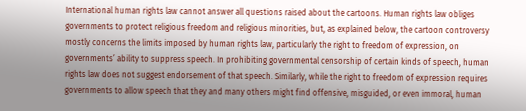International human rights law cannot answer all questions raised about the cartoons. Human rights law obliges governments to protect religious freedom and religious minorities, but, as explained below, the cartoon controversy mostly concerns the limits imposed by human rights law, particularly the right to freedom of expression, on governments’ ability to suppress speech. In prohibiting governmental censorship of certain kinds of speech, human rights law does not suggest endorsement of that speech. Similarly, while the right to freedom of expression requires governments to allow speech that they and many others might find offensive, misguided, or even immoral, human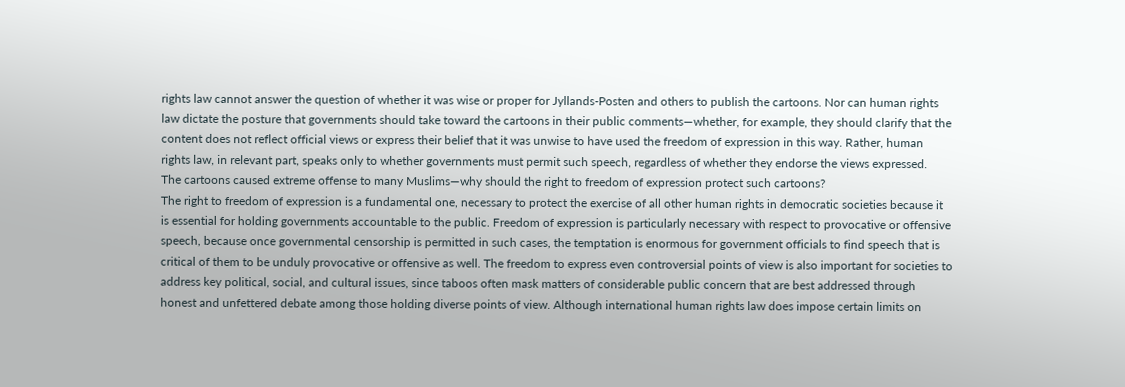rights law cannot answer the question of whether it was wise or proper for Jyllands-Posten and others to publish the cartoons. Nor can human rights law dictate the posture that governments should take toward the cartoons in their public comments—whether, for example, they should clarify that the content does not reflect official views or express their belief that it was unwise to have used the freedom of expression in this way. Rather, human rights law, in relevant part, speaks only to whether governments must permit such speech, regardless of whether they endorse the views expressed.
The cartoons caused extreme offense to many Muslims—why should the right to freedom of expression protect such cartoons?
The right to freedom of expression is a fundamental one, necessary to protect the exercise of all other human rights in democratic societies because it is essential for holding governments accountable to the public. Freedom of expression is particularly necessary with respect to provocative or offensive speech, because once governmental censorship is permitted in such cases, the temptation is enormous for government officials to find speech that is critical of them to be unduly provocative or offensive as well. The freedom to express even controversial points of view is also important for societies to address key political, social, and cultural issues, since taboos often mask matters of considerable public concern that are best addressed through honest and unfettered debate among those holding diverse points of view. Although international human rights law does impose certain limits on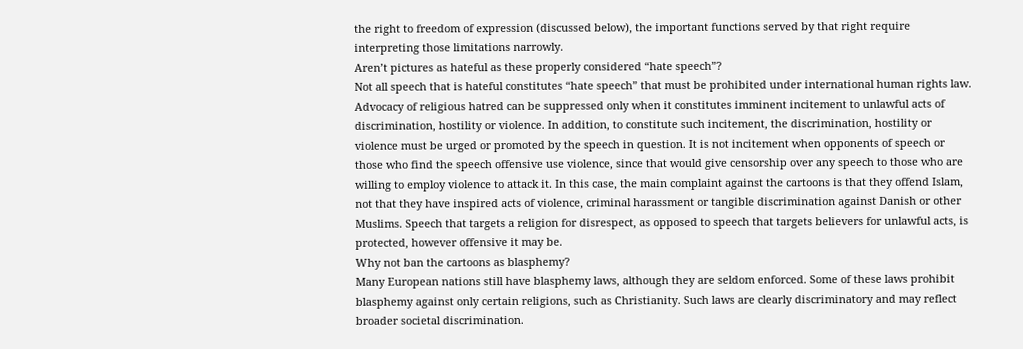the right to freedom of expression (discussed below), the important functions served by that right require interpreting those limitations narrowly.
Aren’t pictures as hateful as these properly considered “hate speech”?
Not all speech that is hateful constitutes “hate speech” that must be prohibited under international human rights law. Advocacy of religious hatred can be suppressed only when it constitutes imminent incitement to unlawful acts of discrimination, hostility or violence. In addition, to constitute such incitement, the discrimination, hostility or violence must be urged or promoted by the speech in question. It is not incitement when opponents of speech or those who find the speech offensive use violence, since that would give censorship over any speech to those who are willing to employ violence to attack it. In this case, the main complaint against the cartoons is that they offend Islam, not that they have inspired acts of violence, criminal harassment or tangible discrimination against Danish or other Muslims. Speech that targets a religion for disrespect, as opposed to speech that targets believers for unlawful acts, is protected, however offensive it may be.
Why not ban the cartoons as blasphemy?
Many European nations still have blasphemy laws, although they are seldom enforced. Some of these laws prohibit blasphemy against only certain religions, such as Christianity. Such laws are clearly discriminatory and may reflect broader societal discrimination.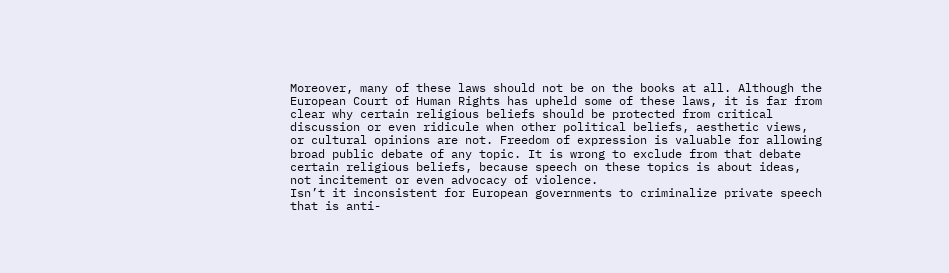Moreover, many of these laws should not be on the books at all. Although the European Court of Human Rights has upheld some of these laws, it is far from clear why certain religious beliefs should be protected from critical discussion or even ridicule when other political beliefs, aesthetic views, or cultural opinions are not. Freedom of expression is valuable for allowing broad public debate of any topic. It is wrong to exclude from that debate certain religious beliefs, because speech on these topics is about ideas, not incitement or even advocacy of violence.
Isn’t it inconsistent for European governments to criminalize private speech that is anti-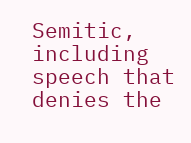Semitic, including speech that denies the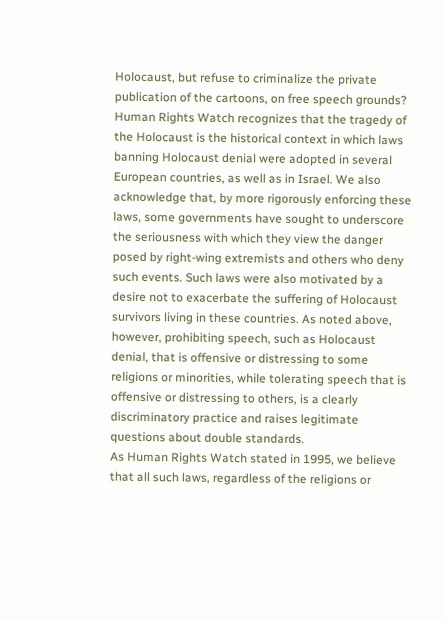Holocaust, but refuse to criminalize the private publication of the cartoons, on free speech grounds?
Human Rights Watch recognizes that the tragedy of the Holocaust is the historical context in which laws banning Holocaust denial were adopted in several European countries, as well as in Israel. We also acknowledge that, by more rigorously enforcing these laws, some governments have sought to underscore the seriousness with which they view the danger posed by right-wing extremists and others who deny such events. Such laws were also motivated by a desire not to exacerbate the suffering of Holocaust survivors living in these countries. As noted above, however, prohibiting speech, such as Holocaust denial, that is offensive or distressing to some religions or minorities, while tolerating speech that is offensive or distressing to others, is a clearly discriminatory practice and raises legitimate questions about double standards.
As Human Rights Watch stated in 1995, we believe that all such laws, regardless of the religions or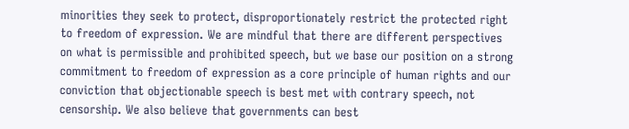minorities they seek to protect, disproportionately restrict the protected right to freedom of expression. We are mindful that there are different perspectives on what is permissible and prohibited speech, but we base our position on a strong commitment to freedom of expression as a core principle of human rights and our conviction that objectionable speech is best met with contrary speech, not censorship. We also believe that governments can best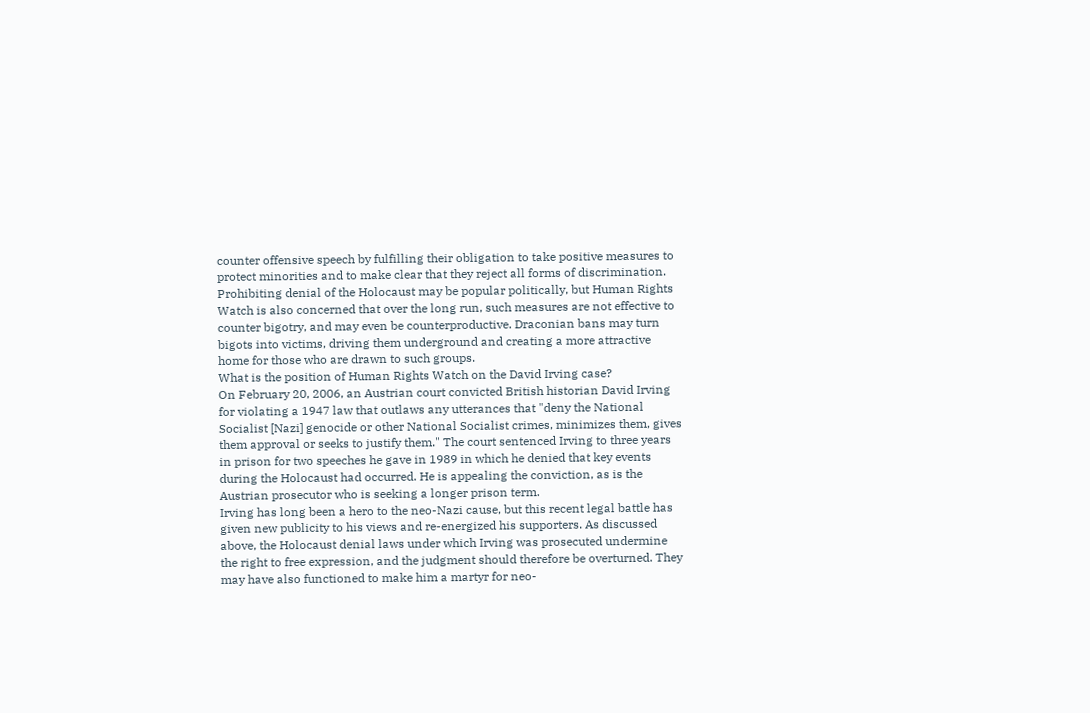counter offensive speech by fulfilling their obligation to take positive measures to protect minorities and to make clear that they reject all forms of discrimination.
Prohibiting denial of the Holocaust may be popular politically, but Human Rights Watch is also concerned that over the long run, such measures are not effective to counter bigotry, and may even be counterproductive. Draconian bans may turn bigots into victims, driving them underground and creating a more attractive home for those who are drawn to such groups.
What is the position of Human Rights Watch on the David Irving case?
On February 20, 2006, an Austrian court convicted British historian David Irving for violating a 1947 law that outlaws any utterances that "deny the National Socialist [Nazi] genocide or other National Socialist crimes, minimizes them, gives them approval or seeks to justify them." The court sentenced Irving to three years in prison for two speeches he gave in 1989 in which he denied that key events during the Holocaust had occurred. He is appealing the conviction, as is the Austrian prosecutor who is seeking a longer prison term.
Irving has long been a hero to the neo-Nazi cause, but this recent legal battle has given new publicity to his views and re-energized his supporters. As discussed above, the Holocaust denial laws under which Irving was prosecuted undermine the right to free expression, and the judgment should therefore be overturned. They may have also functioned to make him a martyr for neo-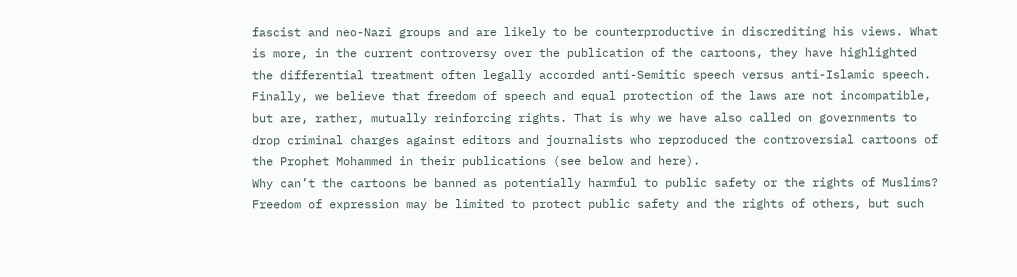fascist and neo-Nazi groups and are likely to be counterproductive in discrediting his views. What is more, in the current controversy over the publication of the cartoons, they have highlighted the differential treatment often legally accorded anti-Semitic speech versus anti-Islamic speech.
Finally, we believe that freedom of speech and equal protection of the laws are not incompatible, but are, rather, mutually reinforcing rights. That is why we have also called on governments to drop criminal charges against editors and journalists who reproduced the controversial cartoons of the Prophet Mohammed in their publications (see below and here).
Why can’t the cartoons be banned as potentially harmful to public safety or the rights of Muslims?
Freedom of expression may be limited to protect public safety and the rights of others, but such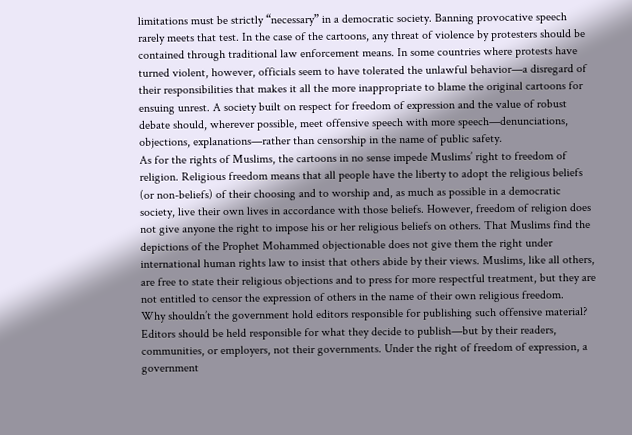limitations must be strictly “necessary” in a democratic society. Banning provocative speech rarely meets that test. In the case of the cartoons, any threat of violence by protesters should be contained through traditional law enforcement means. In some countries where protests have turned violent, however, officials seem to have tolerated the unlawful behavior—a disregard of their responsibilities that makes it all the more inappropriate to blame the original cartoons for ensuing unrest. A society built on respect for freedom of expression and the value of robust debate should, wherever possible, meet offensive speech with more speech—denunciations, objections, explanations—rather than censorship in the name of public safety.
As for the rights of Muslims, the cartoons in no sense impede Muslims’ right to freedom of religion. Religious freedom means that all people have the liberty to adopt the religious beliefs (or non-beliefs) of their choosing and to worship and, as much as possible in a democratic society, live their own lives in accordance with those beliefs. However, freedom of religion does not give anyone the right to impose his or her religious beliefs on others. That Muslims find the depictions of the Prophet Mohammed objectionable does not give them the right under international human rights law to insist that others abide by their views. Muslims, like all others, are free to state their religious objections and to press for more respectful treatment, but they are not entitled to censor the expression of others in the name of their own religious freedom.
Why shouldn’t the government hold editors responsible for publishing such offensive material?
Editors should be held responsible for what they decide to publish—but by their readers, communities, or employers, not their governments. Under the right of freedom of expression, a government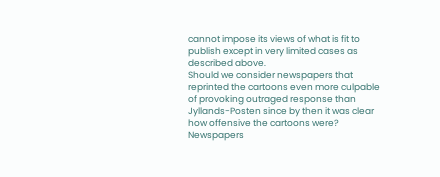cannot impose its views of what is fit to publish except in very limited cases as described above.
Should we consider newspapers that reprinted the cartoons even more culpable of provoking outraged response than Jyllands-Posten since by then it was clear how offensive the cartoons were?
Newspapers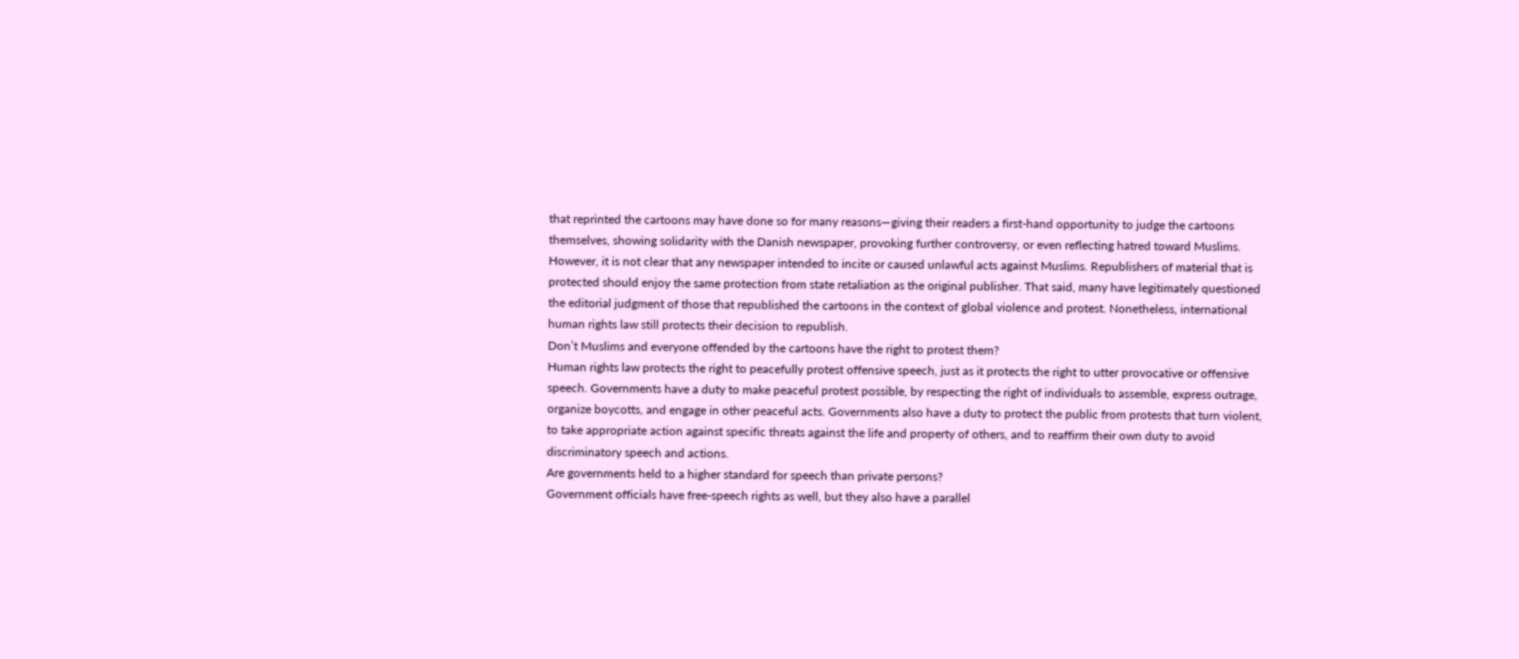that reprinted the cartoons may have done so for many reasons—giving their readers a first-hand opportunity to judge the cartoons themselves, showing solidarity with the Danish newspaper, provoking further controversy, or even reflecting hatred toward Muslims. However, it is not clear that any newspaper intended to incite or caused unlawful acts against Muslims. Republishers of material that is protected should enjoy the same protection from state retaliation as the original publisher. That said, many have legitimately questioned the editorial judgment of those that republished the cartoons in the context of global violence and protest. Nonetheless, international human rights law still protects their decision to republish.
Don’t Muslims and everyone offended by the cartoons have the right to protest them?
Human rights law protects the right to peacefully protest offensive speech, just as it protects the right to utter provocative or offensive speech. Governments have a duty to make peaceful protest possible, by respecting the right of individuals to assemble, express outrage, organize boycotts, and engage in other peaceful acts. Governments also have a duty to protect the public from protests that turn violent, to take appropriate action against specific threats against the life and property of others, and to reaffirm their own duty to avoid discriminatory speech and actions.
Are governments held to a higher standard for speech than private persons?
Government officials have free-speech rights as well, but they also have a parallel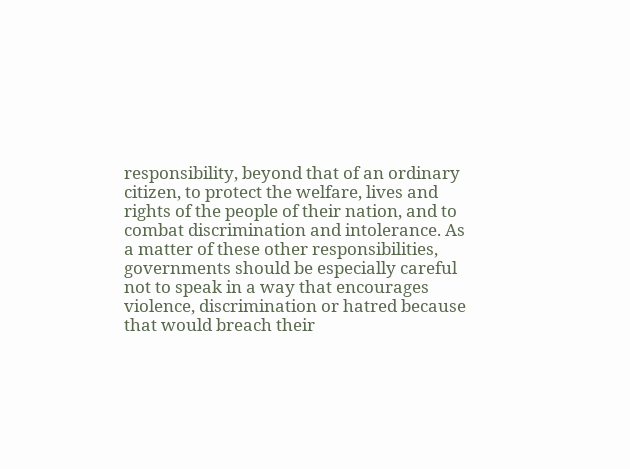responsibility, beyond that of an ordinary citizen, to protect the welfare, lives and rights of the people of their nation, and to combat discrimination and intolerance. As a matter of these other responsibilities, governments should be especially careful not to speak in a way that encourages violence, discrimination or hatred because that would breach their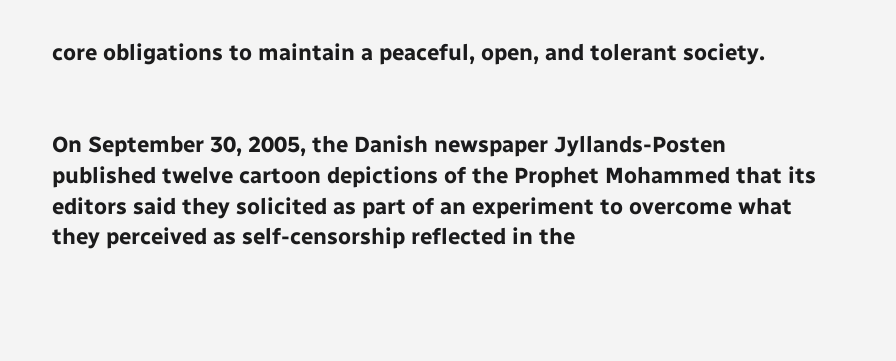core obligations to maintain a peaceful, open, and tolerant society.


On September 30, 2005, the Danish newspaper Jyllands-Posten published twelve cartoon depictions of the Prophet Mohammed that its editors said they solicited as part of an experiment to overcome what they perceived as self-censorship reflected in the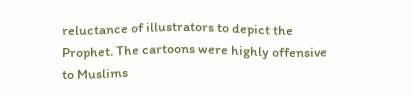reluctance of illustrators to depict the Prophet. The cartoons were highly offensive to Muslims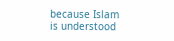because Islam is understood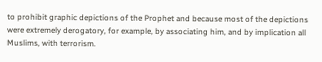to prohibit graphic depictions of the Prophet and because most of the depictions were extremely derogatory, for example, by associating him, and by implication all Muslims, with terrorism.